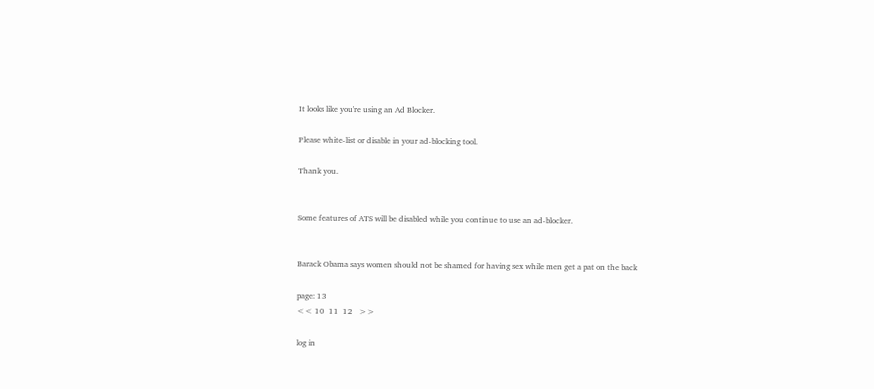It looks like you're using an Ad Blocker.

Please white-list or disable in your ad-blocking tool.

Thank you.


Some features of ATS will be disabled while you continue to use an ad-blocker.


Barack Obama says women should not be shamed for having sex while men get a pat on the back

page: 13
<< 10  11  12   >>

log in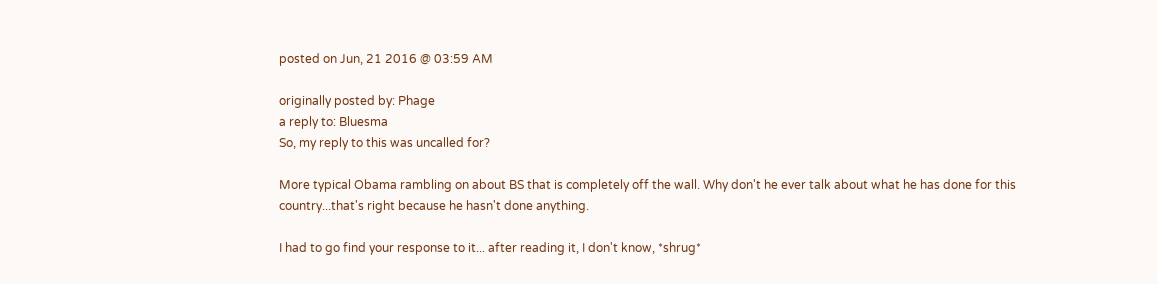posted on Jun, 21 2016 @ 03:59 AM

originally posted by: Phage
a reply to: Bluesma
So, my reply to this was uncalled for?

More typical Obama rambling on about BS that is completely off the wall. Why don't he ever talk about what he has done for this country...that's right because he hasn't done anything.

I had to go find your response to it... after reading it, I don't know, *shrug*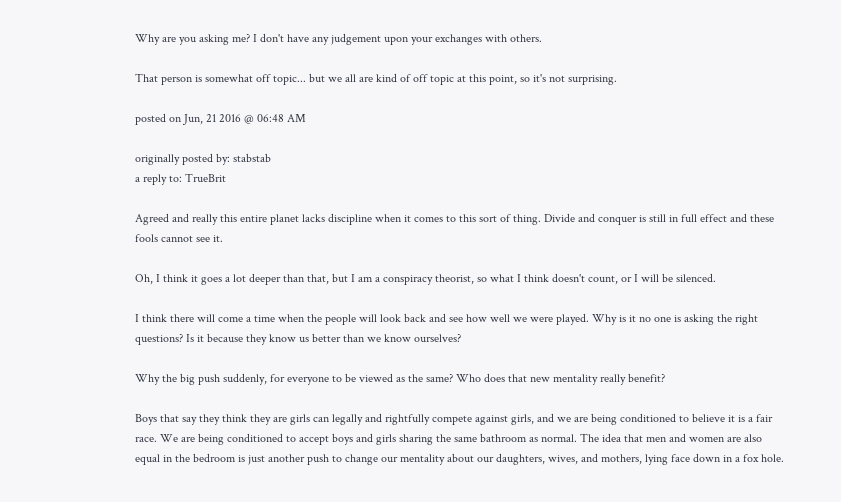Why are you asking me? I don't have any judgement upon your exchanges with others.

That person is somewhat off topic... but we all are kind of off topic at this point, so it's not surprising.

posted on Jun, 21 2016 @ 06:48 AM

originally posted by: stabstab
a reply to: TrueBrit

Agreed and really this entire planet lacks discipline when it comes to this sort of thing. Divide and conquer is still in full effect and these fools cannot see it.

Oh, I think it goes a lot deeper than that, but I am a conspiracy theorist, so what I think doesn't count, or I will be silenced.

I think there will come a time when the people will look back and see how well we were played. Why is it no one is asking the right questions? Is it because they know us better than we know ourselves?

Why the big push suddenly, for everyone to be viewed as the same? Who does that new mentality really benefit?

Boys that say they think they are girls can legally and rightfully compete against girls, and we are being conditioned to believe it is a fair race. We are being conditioned to accept boys and girls sharing the same bathroom as normal. The idea that men and women are also equal in the bedroom is just another push to change our mentality about our daughters, wives, and mothers, lying face down in a fox hole.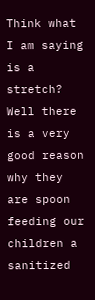Think what I am saying is a stretch? Well there is a very good reason why they are spoon feeding our children a sanitized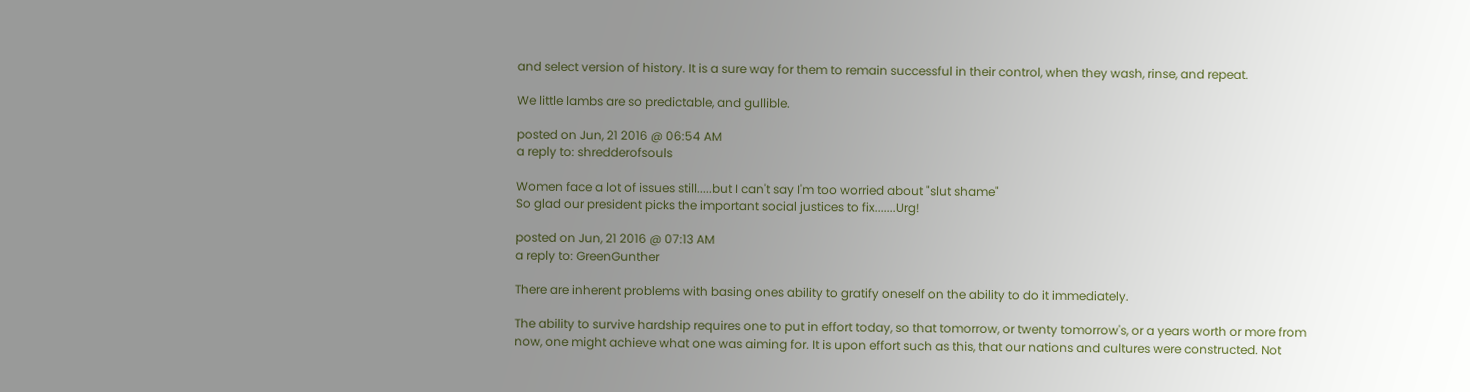and select version of history. It is a sure way for them to remain successful in their control, when they wash, rinse, and repeat.

We little lambs are so predictable, and gullible.

posted on Jun, 21 2016 @ 06:54 AM
a reply to: shredderofsouls

Women face a lot of issues still.....but I can't say I'm too worried about "slut shame"
So glad our president picks the important social justices to fix.......Urg!

posted on Jun, 21 2016 @ 07:13 AM
a reply to: GreenGunther

There are inherent problems with basing ones ability to gratify oneself on the ability to do it immediately.

The ability to survive hardship requires one to put in effort today, so that tomorrow, or twenty tomorrow's, or a years worth or more from now, one might achieve what one was aiming for. It is upon effort such as this, that our nations and cultures were constructed. Not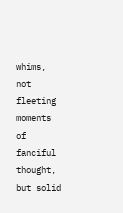whims, not fleeting moments of fanciful thought, but solid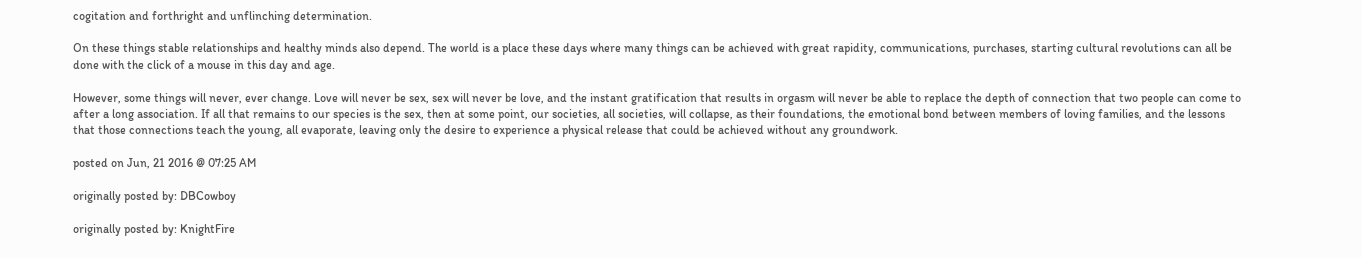cogitation and forthright and unflinching determination.

On these things stable relationships and healthy minds also depend. The world is a place these days where many things can be achieved with great rapidity, communications, purchases, starting cultural revolutions can all be done with the click of a mouse in this day and age.

However, some things will never, ever change. Love will never be sex, sex will never be love, and the instant gratification that results in orgasm will never be able to replace the depth of connection that two people can come to after a long association. If all that remains to our species is the sex, then at some point, our societies, all societies, will collapse, as their foundations, the emotional bond between members of loving families, and the lessons that those connections teach the young, all evaporate, leaving only the desire to experience a physical release that could be achieved without any groundwork.

posted on Jun, 21 2016 @ 07:25 AM

originally posted by: DBCowboy

originally posted by: KnightFire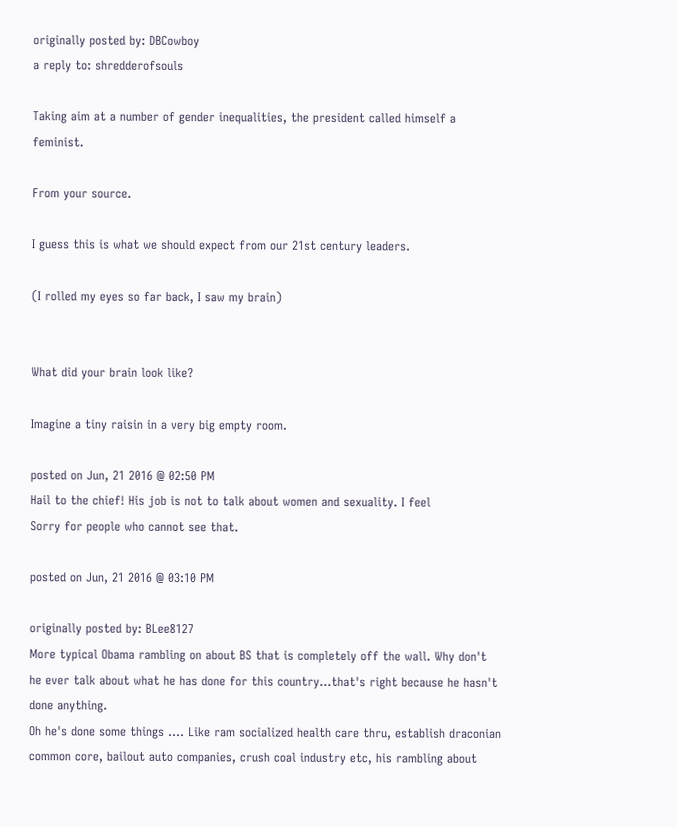originally posted by: DBCowboy
a reply to: shredderofsouls

Taking aim at a number of gender inequalities, the president called himself a feminist.

From your source.

I guess this is what we should expect from our 21st century leaders.

(I rolled my eyes so far back, I saw my brain)


What did your brain look like?

Imagine a tiny raisin in a very big empty room.

posted on Jun, 21 2016 @ 02:50 PM
Hail to the chief! His job is not to talk about women and sexuality. I feel
Sorry for people who cannot see that.

posted on Jun, 21 2016 @ 03:10 PM

originally posted by: BLee8127
More typical Obama rambling on about BS that is completely off the wall. Why don't he ever talk about what he has done for this country...that's right because he hasn't done anything.
Oh he's done some things .... Like ram socialized health care thru, establish draconian common core, bailout auto companies, crush coal industry etc, his rambling about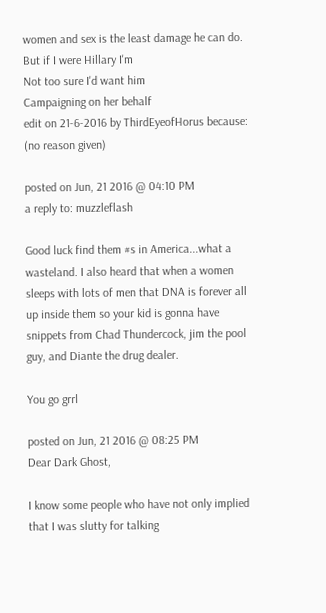women and sex is the least damage he can do. But if I were Hillary I'm
Not too sure I'd want him
Campaigning on her behalf
edit on 21-6-2016 by ThirdEyeofHorus because: (no reason given)

posted on Jun, 21 2016 @ 04:10 PM
a reply to: muzzleflash

Good luck find them #s in America...what a wasteland. I also heard that when a women sleeps with lots of men that DNA is forever all up inside them so your kid is gonna have snippets from Chad Thundercock, jim the pool guy, and Diante the drug dealer.

You go grrl

posted on Jun, 21 2016 @ 08:25 PM
Dear Dark Ghost,

I know some people who have not only implied that I was slutty for talking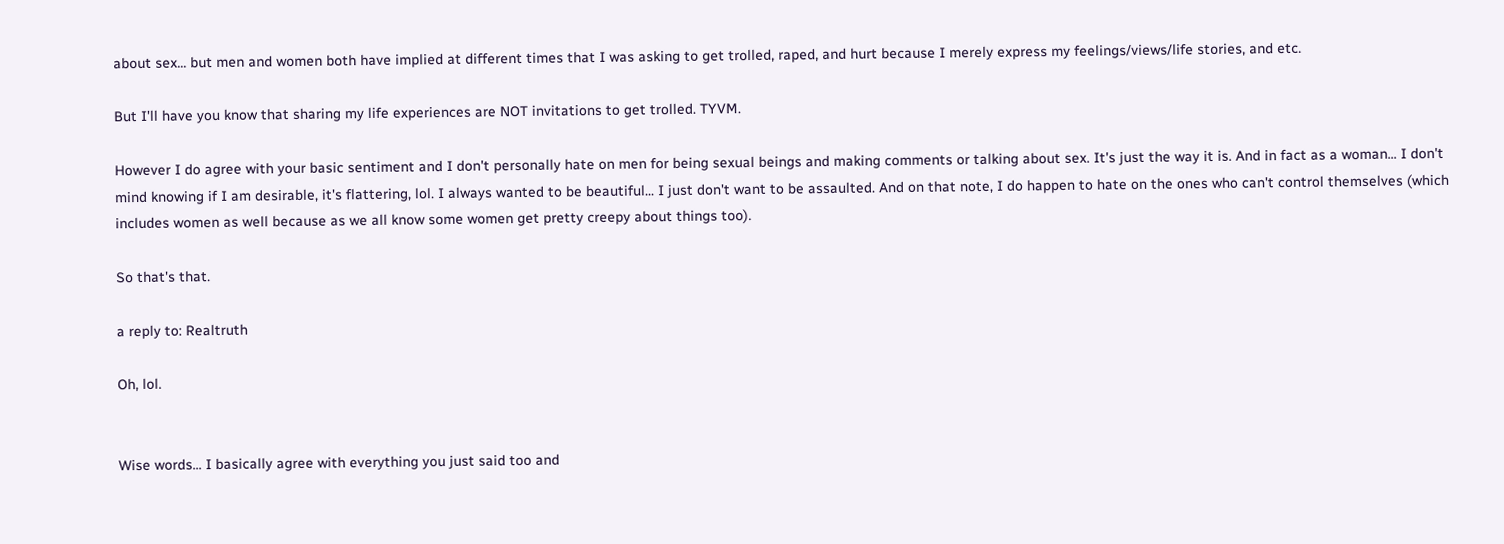about sex... but men and women both have implied at different times that I was asking to get trolled, raped, and hurt because I merely express my feelings/views/life stories, and etc.

But I'll have you know that sharing my life experiences are NOT invitations to get trolled. TYVM.

However I do agree with your basic sentiment and I don't personally hate on men for being sexual beings and making comments or talking about sex. It's just the way it is. And in fact as a woman... I don't mind knowing if I am desirable, it's flattering, lol. I always wanted to be beautiful... I just don't want to be assaulted. And on that note, I do happen to hate on the ones who can't control themselves (which includes women as well because as we all know some women get pretty creepy about things too).

So that's that.

a reply to: Realtruth

Oh, lol.


Wise words... I basically agree with everything you just said too and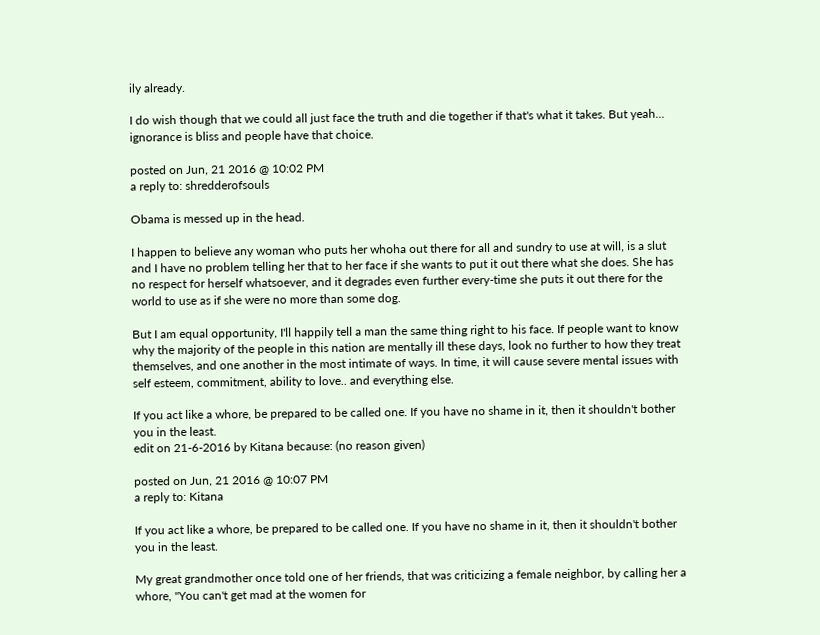ily already.

I do wish though that we could all just face the truth and die together if that's what it takes. But yeah... ignorance is bliss and people have that choice.

posted on Jun, 21 2016 @ 10:02 PM
a reply to: shredderofsouls

Obama is messed up in the head.

I happen to believe any woman who puts her whoha out there for all and sundry to use at will, is a slut and I have no problem telling her that to her face if she wants to put it out there what she does. She has no respect for herself whatsoever, and it degrades even further every-time she puts it out there for the world to use as if she were no more than some dog.

But I am equal opportunity, I'll happily tell a man the same thing right to his face. If people want to know why the majority of the people in this nation are mentally ill these days, look no further to how they treat themselves, and one another in the most intimate of ways. In time, it will cause severe mental issues with self esteem, commitment, ability to love.. and everything else.

If you act like a whore, be prepared to be called one. If you have no shame in it, then it shouldn't bother you in the least.
edit on 21-6-2016 by Kitana because: (no reason given)

posted on Jun, 21 2016 @ 10:07 PM
a reply to: Kitana

If you act like a whore, be prepared to be called one. If you have no shame in it, then it shouldn't bother you in the least.

My great grandmother once told one of her friends, that was criticizing a female neighbor, by calling her a whore, "You can't get mad at the women for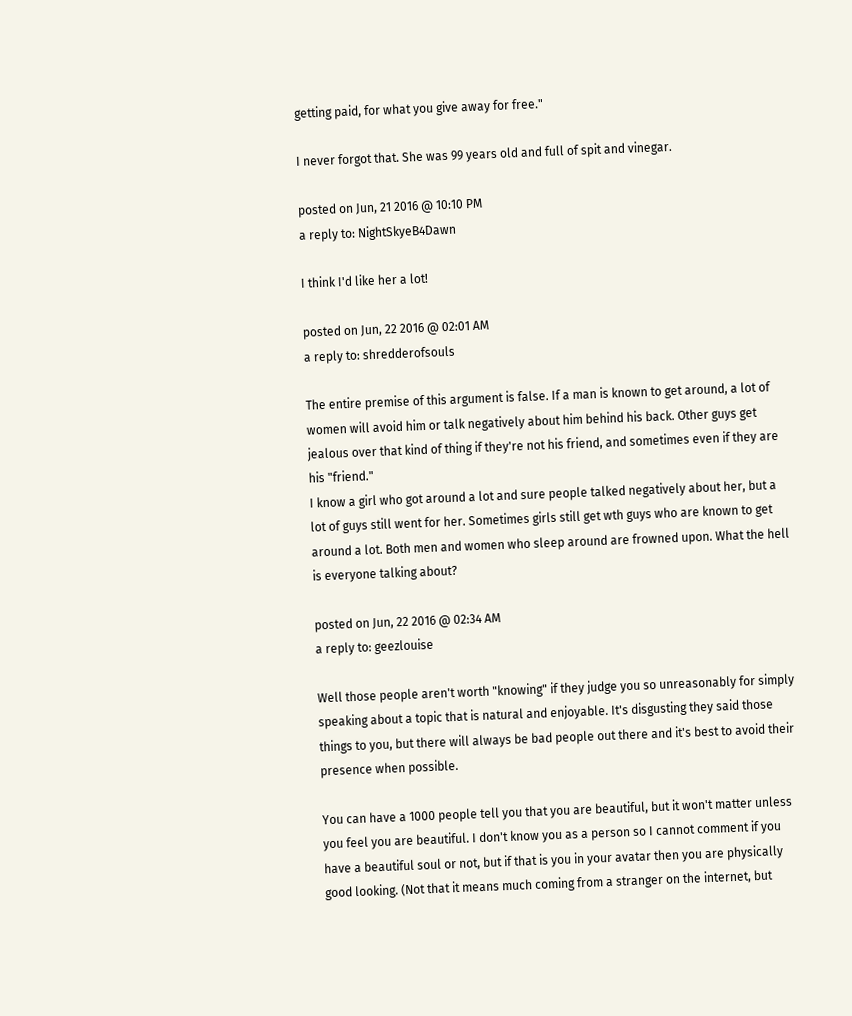getting paid, for what you give away for free."

I never forgot that. She was 99 years old and full of spit and vinegar.

posted on Jun, 21 2016 @ 10:10 PM
a reply to: NightSkyeB4Dawn

I think I'd like her a lot!

posted on Jun, 22 2016 @ 02:01 AM
a reply to: shredderofsouls

The entire premise of this argument is false. If a man is known to get around, a lot of women will avoid him or talk negatively about him behind his back. Other guys get jealous over that kind of thing if they're not his friend, and sometimes even if they are his "friend."
I know a girl who got around a lot and sure people talked negatively about her, but a lot of guys still went for her. Sometimes girls still get wth guys who are known to get around a lot. Both men and women who sleep around are frowned upon. What the hell is everyone talking about?

posted on Jun, 22 2016 @ 02:34 AM
a reply to: geezlouise

Well those people aren't worth "knowing" if they judge you so unreasonably for simply speaking about a topic that is natural and enjoyable. It's disgusting they said those things to you, but there will always be bad people out there and it's best to avoid their presence when possible.

You can have a 1000 people tell you that you are beautiful, but it won't matter unless you feel you are beautiful. I don't know you as a person so I cannot comment if you have a beautiful soul or not, but if that is you in your avatar then you are physically good looking. (Not that it means much coming from a stranger on the internet, but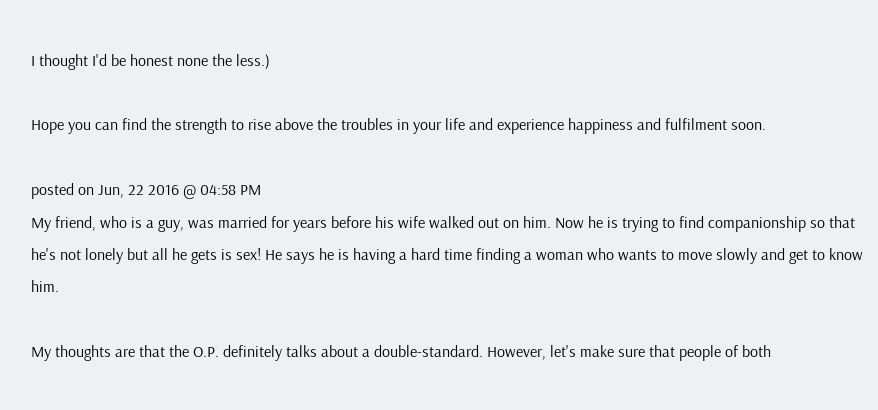I thought I'd be honest none the less.)

Hope you can find the strength to rise above the troubles in your life and experience happiness and fulfilment soon.

posted on Jun, 22 2016 @ 04:58 PM
My friend, who is a guy, was married for years before his wife walked out on him. Now he is trying to find companionship so that he's not lonely but all he gets is sex! He says he is having a hard time finding a woman who wants to move slowly and get to know him.

My thoughts are that the O.P. definitely talks about a double-standard. However, let's make sure that people of both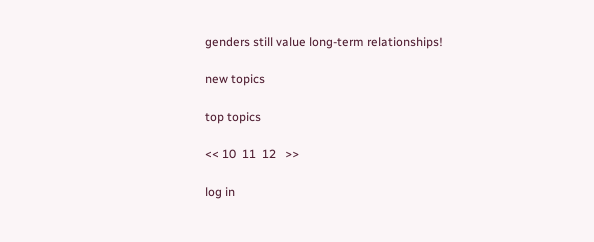genders still value long-term relationships!

new topics

top topics

<< 10  11  12   >>

log in